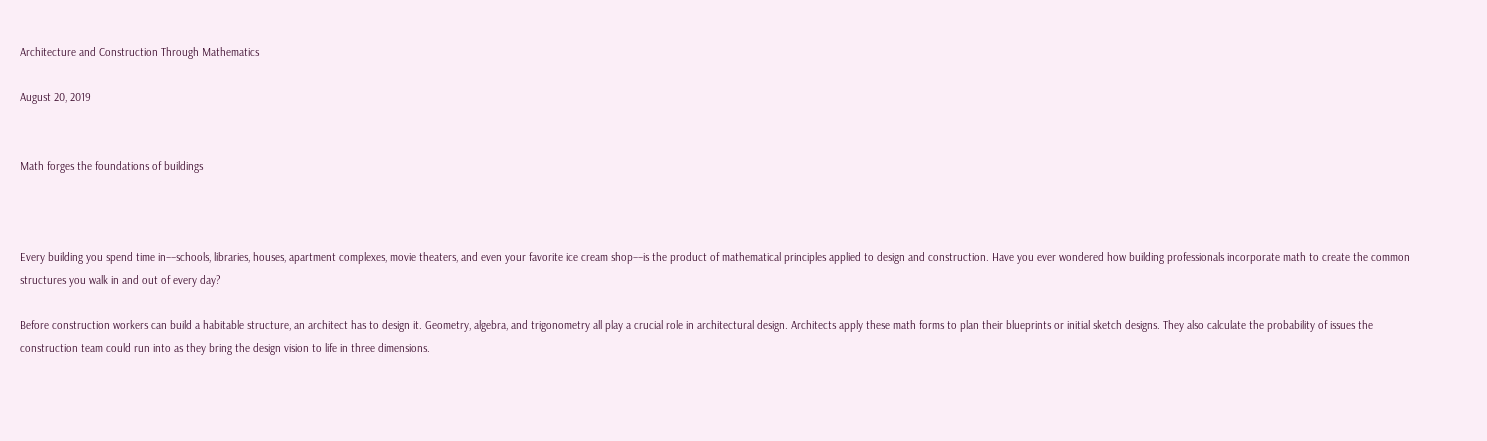Architecture and Construction Through Mathematics

August 20, 2019


Math forges the foundations of buildings



Every building you spend time in––schools, libraries, houses, apartment complexes, movie theaters, and even your favorite ice cream shop––is the product of mathematical principles applied to design and construction. Have you ever wondered how building professionals incorporate math to create the common structures you walk in and out of every day?

Before construction workers can build a habitable structure, an architect has to design it. Geometry, algebra, and trigonometry all play a crucial role in architectural design. Architects apply these math forms to plan their blueprints or initial sketch designs. They also calculate the probability of issues the construction team could run into as they bring the design vision to life in three dimensions.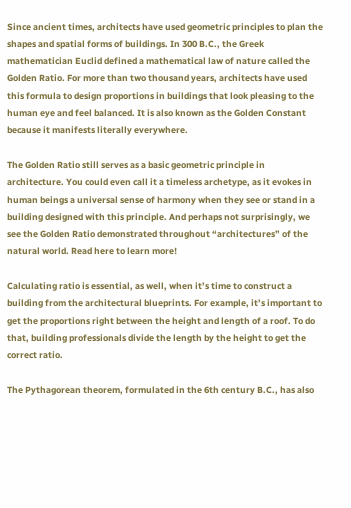Since ancient times, architects have used geometric principles to plan the shapes and spatial forms of buildings. In 300 B.C., the Greek mathematician Euclid defined a mathematical law of nature called the Golden Ratio. For more than two thousand years, architects have used this formula to design proportions in buildings that look pleasing to the human eye and feel balanced. It is also known as the Golden Constant because it manifests literally everywhere.

The Golden Ratio still serves as a basic geometric principle in architecture. You could even call it a timeless archetype, as it evokes in human beings a universal sense of harmony when they see or stand in a building designed with this principle. And perhaps not surprisingly, we see the Golden Ratio demonstrated throughout “architectures” of the natural world. Read here to learn more!

Calculating ratio is essential, as well, when it’s time to construct a building from the architectural blueprints. For example, it’s important to get the proportions right between the height and length of a roof. To do that, building professionals divide the length by the height to get the correct ratio.

The Pythagorean theorem, formulated in the 6th century B.C., has also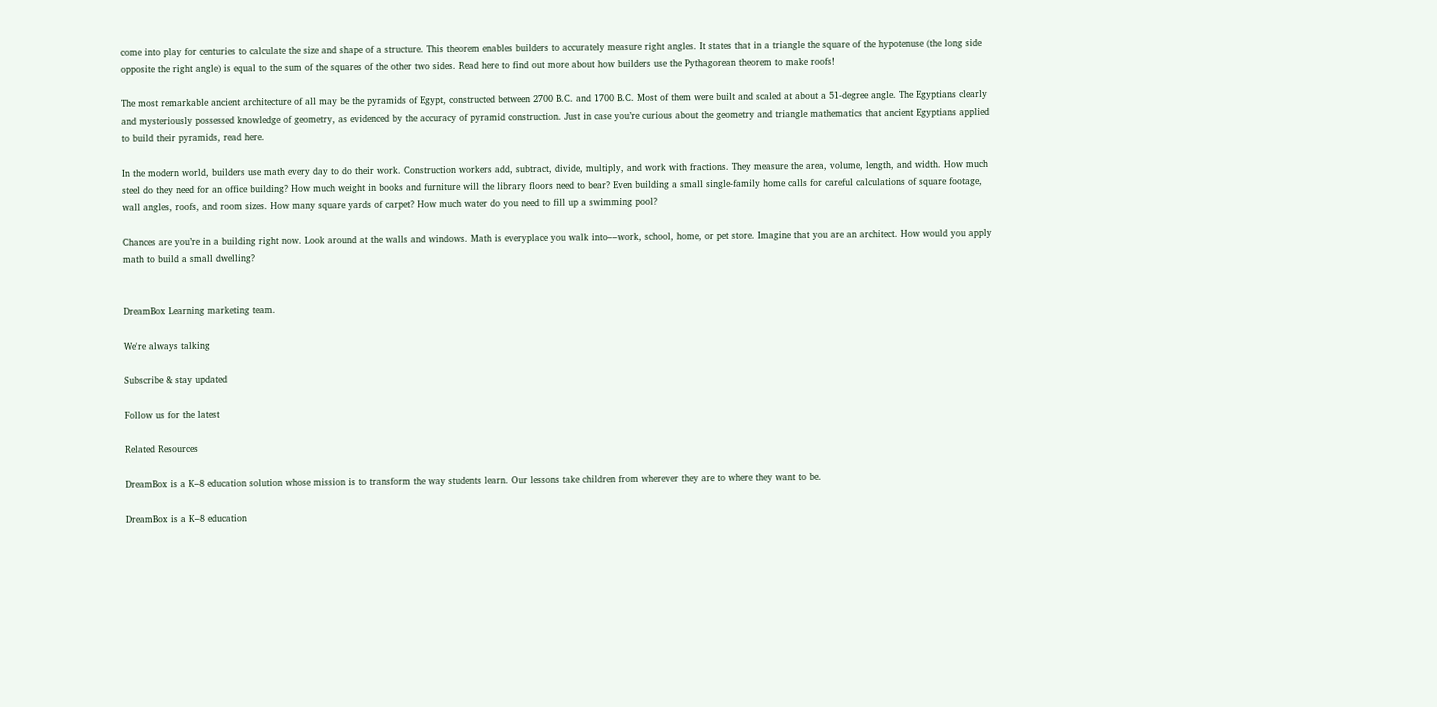come into play for centuries to calculate the size and shape of a structure. This theorem enables builders to accurately measure right angles. It states that in a triangle the square of the hypotenuse (the long side opposite the right angle) is equal to the sum of the squares of the other two sides. Read here to find out more about how builders use the Pythagorean theorem to make roofs!

The most remarkable ancient architecture of all may be the pyramids of Egypt, constructed between 2700 B.C. and 1700 B.C. Most of them were built and scaled at about a 51-degree angle. The Egyptians clearly and mysteriously possessed knowledge of geometry, as evidenced by the accuracy of pyramid construction. Just in case you’re curious about the geometry and triangle mathematics that ancient Egyptians applied to build their pyramids, read here.

In the modern world, builders use math every day to do their work. Construction workers add, subtract, divide, multiply, and work with fractions. They measure the area, volume, length, and width. How much steel do they need for an office building? How much weight in books and furniture will the library floors need to bear? Even building a small single-family home calls for careful calculations of square footage, wall angles, roofs, and room sizes. How many square yards of carpet? How much water do you need to fill up a swimming pool?

Chances are you’re in a building right now. Look around at the walls and windows. Math is everyplace you walk into––work, school, home, or pet store. Imagine that you are an architect. How would you apply math to build a small dwelling?


DreamBox Learning marketing team.

We're always talking

Subscribe & stay updated

Follow us for the latest

Related Resources

DreamBox is a K–8 education solution whose mission is to transform the way students learn. Our lessons take children from wherever they are to where they want to be.

DreamBox is a K–8 education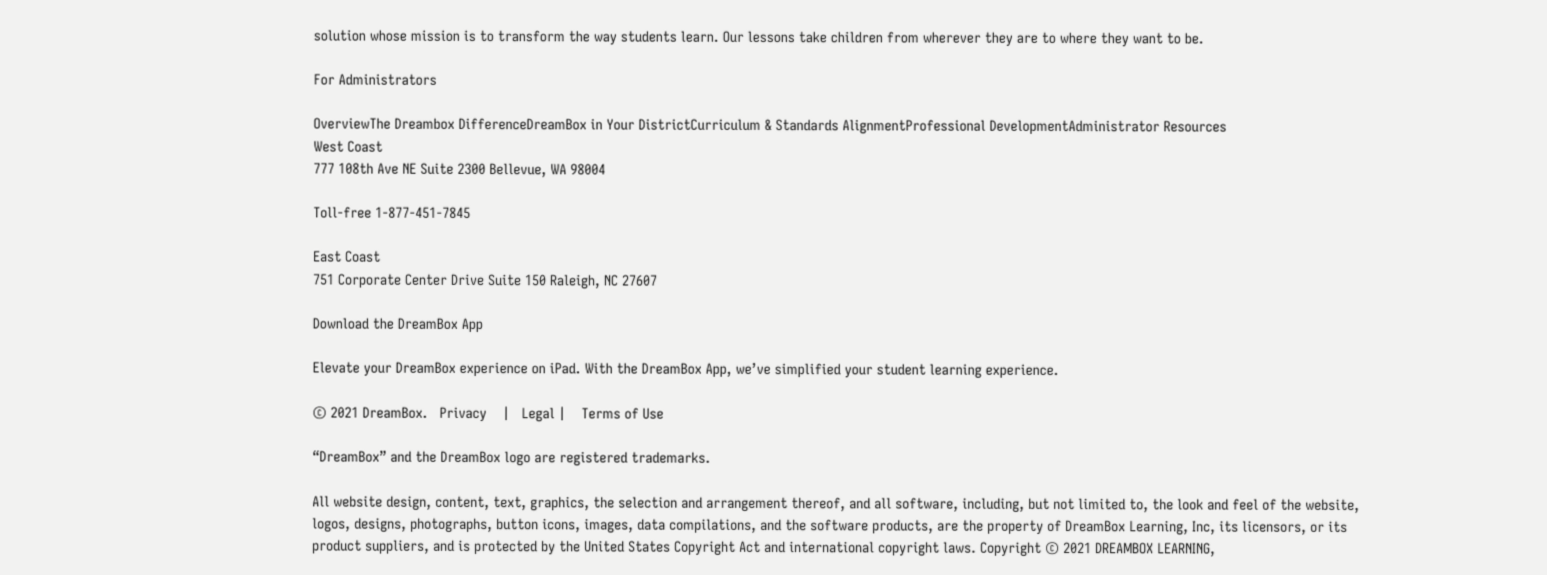solution whose mission is to transform the way students learn. Our lessons take children from wherever they are to where they want to be.

For Administrators

OverviewThe Dreambox DifferenceDreamBox in Your DistrictCurriculum & Standards AlignmentProfessional DevelopmentAdministrator Resources
West Coast
777 108th Ave NE Suite 2300 Bellevue, WA 98004

Toll-free 1-877-451-7845

East Coast
751 Corporate Center Drive Suite 150 Raleigh, NC 27607

Download the DreamBox App

Elevate your DreamBox experience on iPad. With the DreamBox App, we’ve simplified your student learning experience.

© 2021 DreamBox.   Privacy    |   Legal |    Terms of Use

“DreamBox” and the DreamBox logo are registered trademarks.

All website design, content, text, graphics, the selection and arrangement thereof, and all software, including, but not limited to, the look and feel of the website, logos, designs, photographs, button icons, images, data compilations, and the software products, are the property of DreamBox Learning, Inc, its licensors, or its product suppliers, and is protected by the United States Copyright Act and international copyright laws. Copyright © 2021 DREAMBOX LEARNING,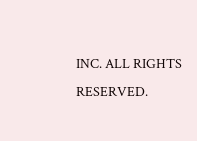INC. ALL RIGHTS RESERVED.